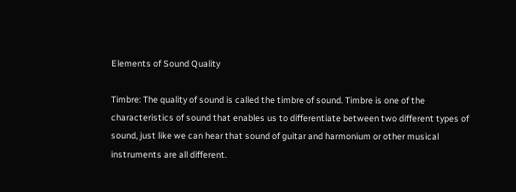Elements of Sound Quality

Timbre: The quality of sound is called the timbre of sound. Timbre is one of the characteristics of sound that enables us to differentiate between two different types of sound, just like we can hear that sound of guitar and harmonium or other musical instruments are all different.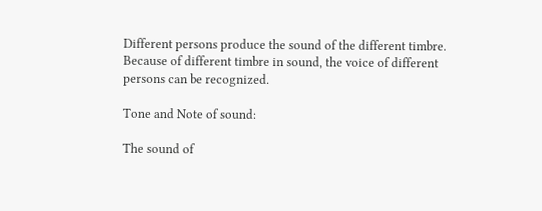Different persons produce the sound of the different timbre. Because of different timbre in sound, the voice of different persons can be recognized.

Tone and Note of sound:

The sound of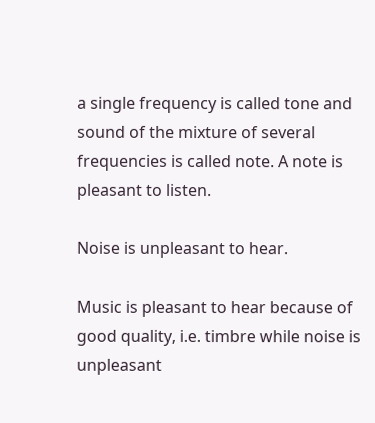a single frequency is called tone and sound of the mixture of several frequencies is called note. A note is pleasant to listen.

Noise is unpleasant to hear.

Music is pleasant to hear because of good quality, i.e. timbre while noise is unpleasant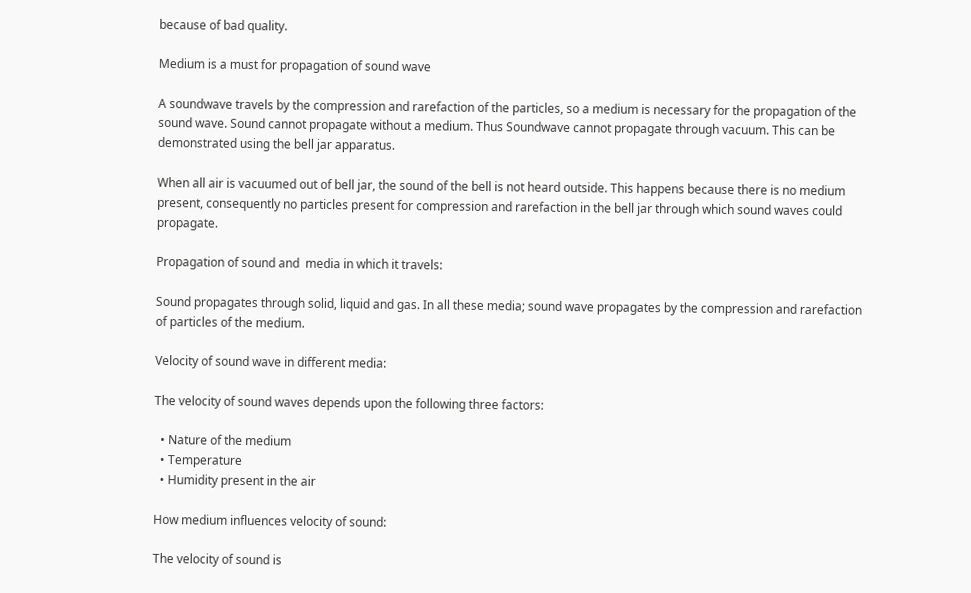because of bad quality.

Medium is a must for propagation of sound wave

A soundwave travels by the compression and rarefaction of the particles, so a medium is necessary for the propagation of the sound wave. Sound cannot propagate without a medium. Thus Soundwave cannot propagate through vacuum. This can be demonstrated using the bell jar apparatus.

When all air is vacuumed out of bell jar, the sound of the bell is not heard outside. This happens because there is no medium present, consequently no particles present for compression and rarefaction in the bell jar through which sound waves could propagate.

Propagation of sound and  media in which it travels:

Sound propagates through solid, liquid and gas. In all these media; sound wave propagates by the compression and rarefaction of particles of the medium.

Velocity of sound wave in different media:

The velocity of sound waves depends upon the following three factors:

  • Nature of the medium
  • Temperature
  • Humidity present in the air

How medium influences velocity of sound:

The velocity of sound is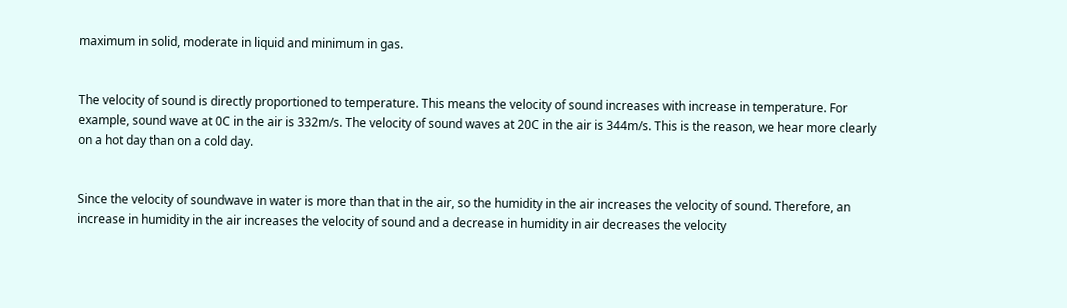maximum in solid, moderate in liquid and minimum in gas.


The velocity of sound is directly proportioned to temperature. This means the velocity of sound increases with increase in temperature. For example, sound wave at 0C in the air is 332m/s. The velocity of sound waves at 20C in the air is 344m/s. This is the reason, we hear more clearly on a hot day than on a cold day.


Since the velocity of soundwave in water is more than that in the air, so the humidity in the air increases the velocity of sound. Therefore, an increase in humidity in the air increases the velocity of sound and a decrease in humidity in air decreases the velocity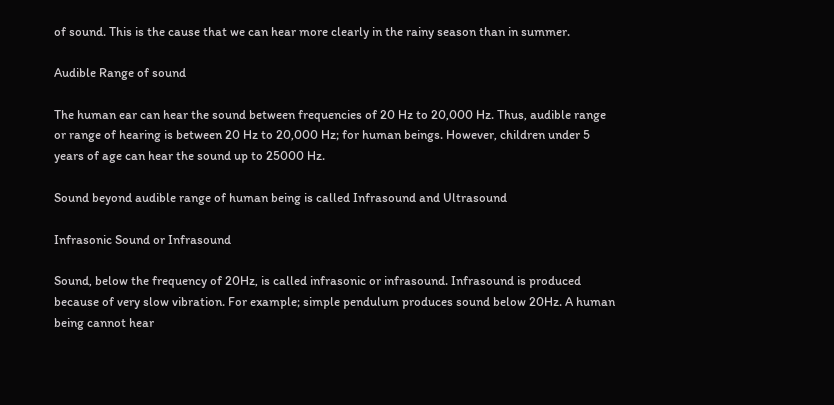of sound. This is the cause that we can hear more clearly in the rainy season than in summer.

Audible Range of sound

The human ear can hear the sound between frequencies of 20 Hz to 20,000 Hz. Thus, audible range or range of hearing is between 20 Hz to 20,000 Hz; for human beings. However, children under 5 years of age can hear the sound up to 25000 Hz.

Sound beyond audible range of human being is called Infrasound and Ultrasound

Infrasonic Sound or Infrasound

Sound, below the frequency of 20Hz, is called infrasonic or infrasound. Infrasound is produced because of very slow vibration. For example; simple pendulum produces sound below 20Hz. A human being cannot hear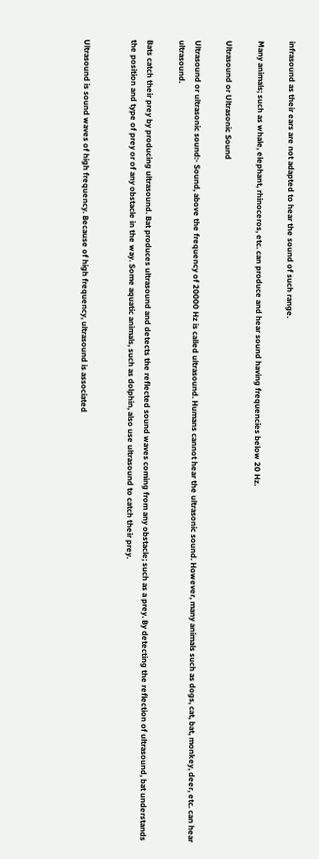infrasound as their ears are not adapted to hear the sound of such range.

Many animals; such as whale, elephant, rhinoceros, etc. can produce and hear sound having frequencies below 20 Hz.

Ultrasound or Ultrasonic Sound

Ultrasound or ultrasonic sound:- Sound, above the frequency of 20000 Hz is called ultrasound. Humans cannot hear the ultrasonic sound. However, many animals such as dogs, cat, bat, monkey, deer, etc. can hear ultrasound.

Bats catch their prey by producing ultrasound. Bat produces ultrasound and detects the reflected sound waves coming from any obstacle; such as a prey. By detecting the reflection of ultrasound, bat understands the position and type of prey or of any obstacle in the way. Some aquatic animals, such as dolphin, also use ultrasound to catch their prey.


Ultrasound is sound waves of high frequency. Because of high frequency, ultrasound is associated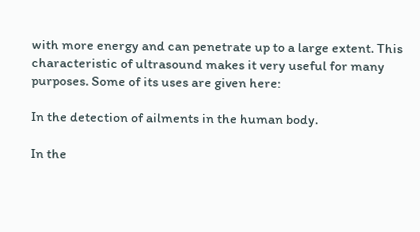with more energy and can penetrate up to a large extent. This characteristic of ultrasound makes it very useful for many purposes. Some of its uses are given here:

In the detection of ailments in the human body.

In the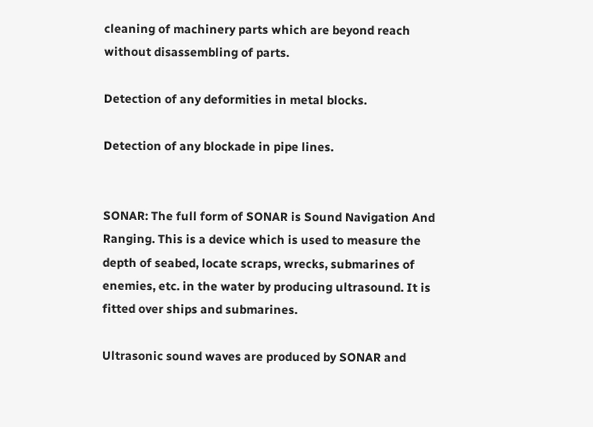cleaning of machinery parts which are beyond reach without disassembling of parts.

Detection of any deformities in metal blocks.

Detection of any blockade in pipe lines.


SONAR: The full form of SONAR is Sound Navigation And Ranging. This is a device which is used to measure the depth of seabed, locate scraps, wrecks, submarines of enemies, etc. in the water by producing ultrasound. It is fitted over ships and submarines.

Ultrasonic sound waves are produced by SONAR and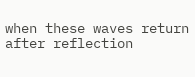when these waves return after reflection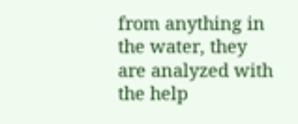from anything in the water, they are analyzed with the help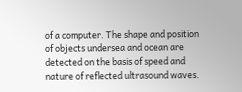of a computer. The shape and position of objects undersea and ocean are detected on the basis of speed and nature of reflected ultrasound waves.